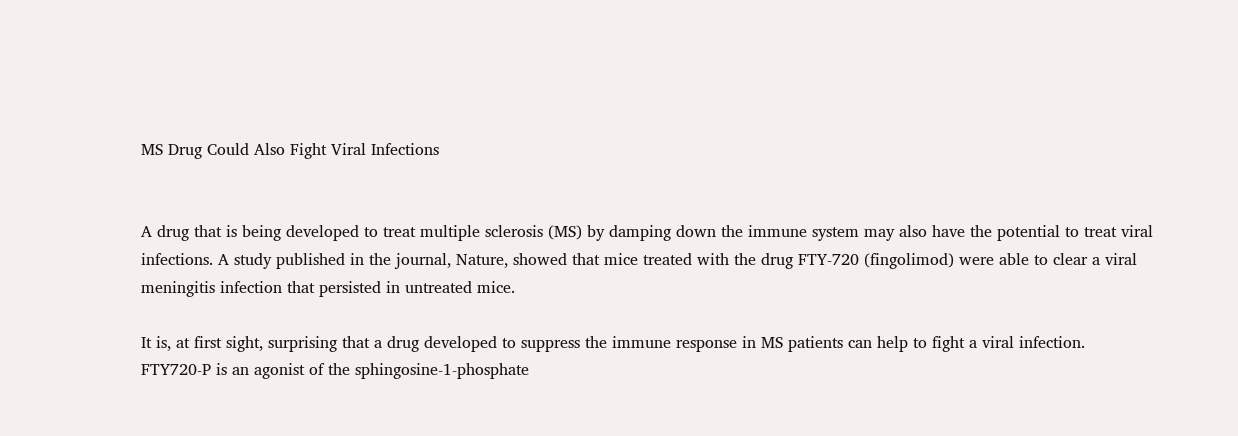MS Drug Could Also Fight Viral Infections


A drug that is being developed to treat multiple sclerosis (MS) by damping down the immune system may also have the potential to treat viral infections. A study published in the journal, Nature, showed that mice treated with the drug FTY-720 (fingolimod) were able to clear a viral meningitis infection that persisted in untreated mice.

It is, at first sight, surprising that a drug developed to suppress the immune response in MS patients can help to fight a viral infection.
FTY720-P is an agonist of the sphingosine-1-phosphate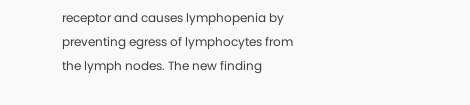receptor and causes lymphopenia by preventing egress of lymphocytes from the lymph nodes. The new finding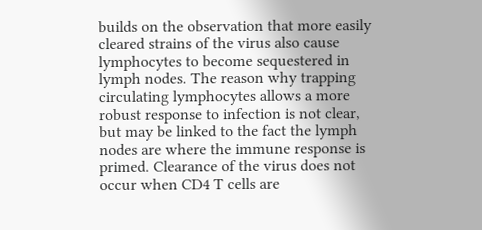builds on the observation that more easily cleared strains of the virus also cause lymphocytes to become sequestered in lymph nodes. The reason why trapping circulating lymphocytes allows a more robust response to infection is not clear, but may be linked to the fact the lymph nodes are where the immune response is primed. Clearance of the virus does not occur when CD4 T cells are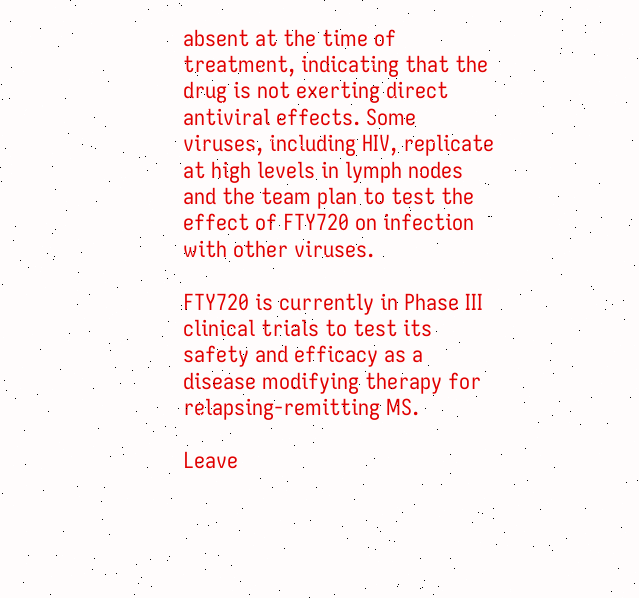absent at the time of treatment, indicating that the drug is not exerting direct antiviral effects. Some viruses, including HIV, replicate at high levels in lymph nodes and the team plan to test the effect of FTY720 on infection with other viruses.

FTY720 is currently in Phase III clinical trials to test its safety and efficacy as a disease modifying therapy for relapsing-remitting MS.

Leave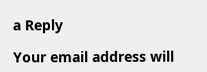a Reply

Your email address will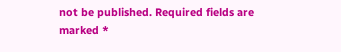not be published. Required fields are marked *